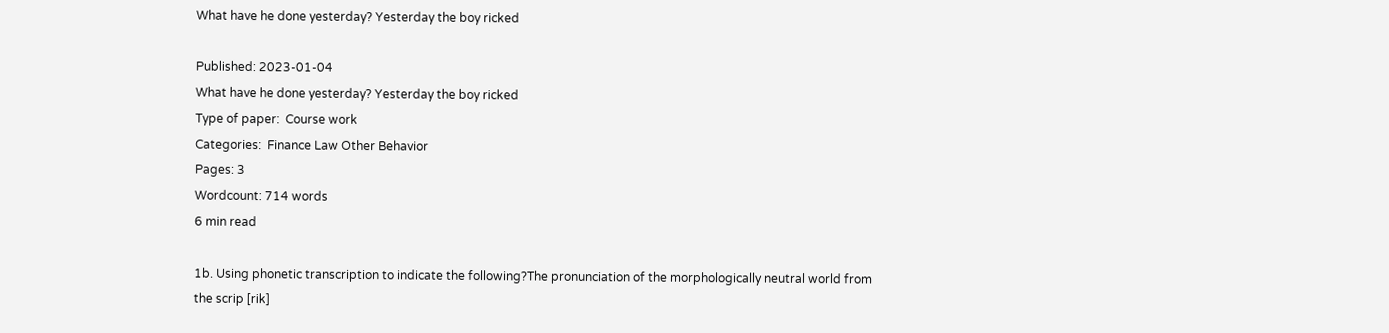What have he done yesterday? Yesterday the boy ricked

Published: 2023-01-04
What have he done yesterday? Yesterday the boy ricked
Type of paper:  Course work
Categories:  Finance Law Other Behavior
Pages: 3
Wordcount: 714 words
6 min read

1b. Using phonetic transcription to indicate the following?The pronunciation of the morphologically neutral world from the scrip [rik]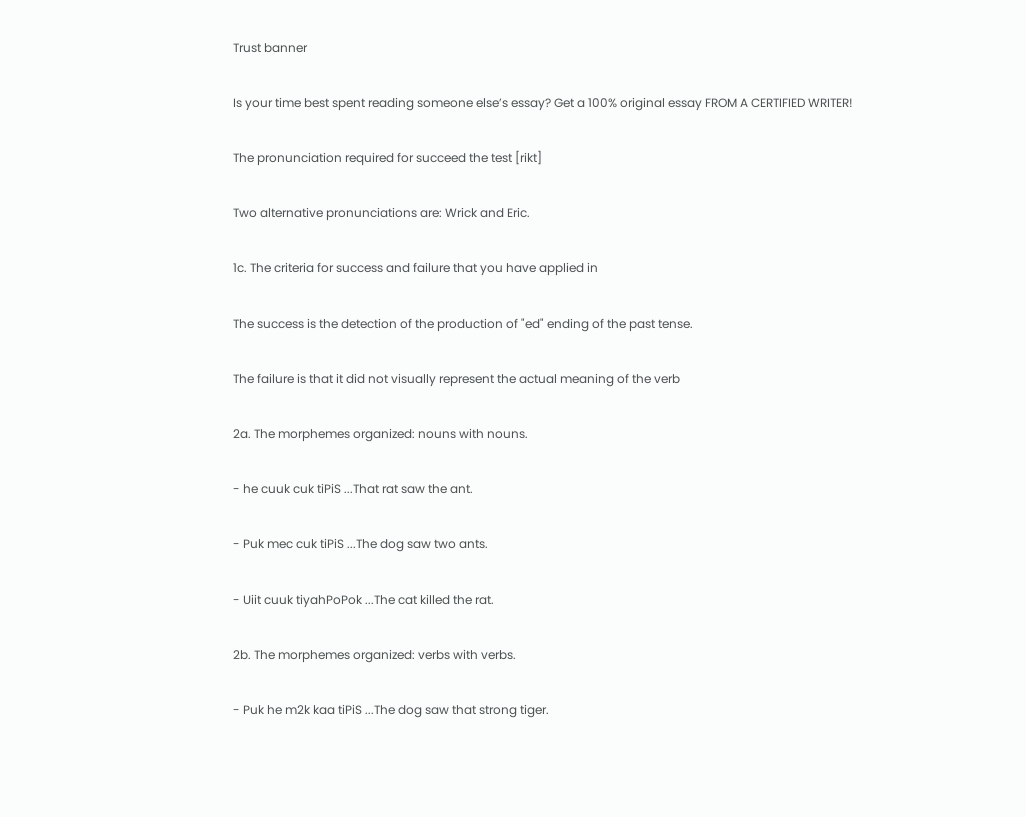Trust banner

Is your time best spent reading someone else’s essay? Get a 100% original essay FROM A CERTIFIED WRITER!

The pronunciation required for succeed the test [rikt]

Two alternative pronunciations are: Wrick and Eric.

1c. The criteria for success and failure that you have applied in

The success is the detection of the production of "ed" ending of the past tense.

The failure is that it did not visually represent the actual meaning of the verb

2a. The morphemes organized: nouns with nouns.

- he cuuk cuk tiPiS ...That rat saw the ant.

- Puk mec cuk tiPiS ...The dog saw two ants.

- Uiit cuuk tiyahPoPok ...The cat killed the rat.

2b. The morphemes organized: verbs with verbs.

- Puk he m2k kaa tiPiS ...The dog saw that strong tiger.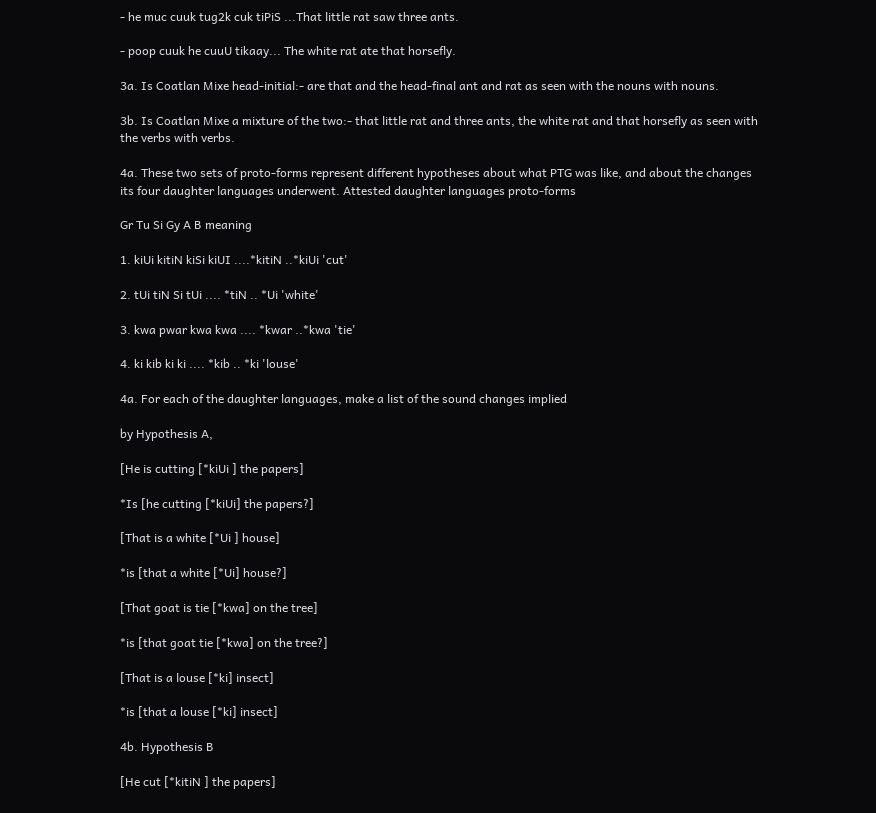- he muc cuuk tug2k cuk tiPiS ...That little rat saw three ants.

- poop cuuk he cuuU tikaay... The white rat ate that horsefly.

3a. Is Coatlan Mixe head-initial:- are that and the head-final ant and rat as seen with the nouns with nouns.

3b. Is Coatlan Mixe a mixture of the two:- that little rat and three ants, the white rat and that horsefly as seen with the verbs with verbs.

4a. These two sets of proto-forms represent different hypotheses about what PTG was like, and about the changes its four daughter languages underwent. Attested daughter languages proto-forms

Gr Tu Si Gy A B meaning

1. kiUi kitiN kiSi kiUI ....*kitiN ..*kiUi 'cut'

2. tUi tiN Si tUi .... *tiN .. *Ui 'white'

3. kwa pwar kwa kwa .... *kwar ..*kwa 'tie'

4. ki kib ki ki .... *kib .. *ki 'louse'

4a. For each of the daughter languages, make a list of the sound changes implied

by Hypothesis A,

[He is cutting [*kiUi ] the papers]

*Is [he cutting [*kiUi] the papers?]

[That is a white [*Ui ] house]

*is [that a white [*Ui] house?]

[That goat is tie [*kwa] on the tree]

*is [that goat tie [*kwa] on the tree?]

[That is a louse [*ki] insect]

*is [that a louse [*ki] insect]

4b. Hypothesis B

[He cut [*kitiN ] the papers]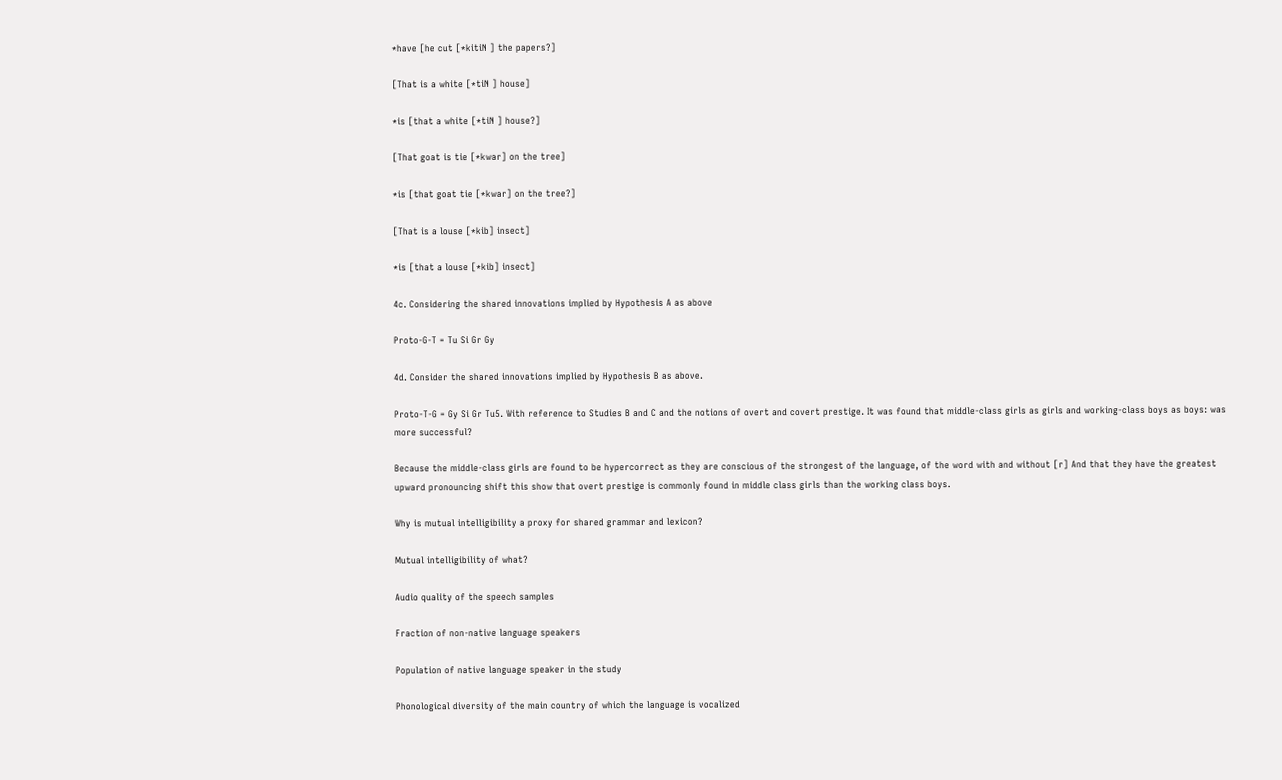*have [he cut [*kitiN ] the papers?]

[That is a white [*tiN ] house]

*is [that a white [*tiN ] house?]

[That goat is tie [*kwar] on the tree]

*is [that goat tie [*kwar] on the tree?]

[That is a louse [*kib] insect]

*is [that a louse [*kib] insect]

4c. Considering the shared innovations implied by Hypothesis A as above

Proto-G-T = Tu Si Gr Gy

4d. Consider the shared innovations implied by Hypothesis B as above.

Proto-T-G = Gy Si Gr Tu5. With reference to Studies B and C and the notions of overt and covert prestige. It was found that middle-class girls as girls and working-class boys as boys: was more successful?

Because the middle-class girls are found to be hypercorrect as they are conscious of the strongest of the language, of the word with and without [r] And that they have the greatest upward pronouncing shift this show that overt prestige is commonly found in middle class girls than the working class boys.

Why is mutual intelligibility a proxy for shared grammar and lexicon?

Mutual intelligibility of what?

Audio quality of the speech samples

Fraction of non-native language speakers

Population of native language speaker in the study

Phonological diversity of the main country of which the language is vocalized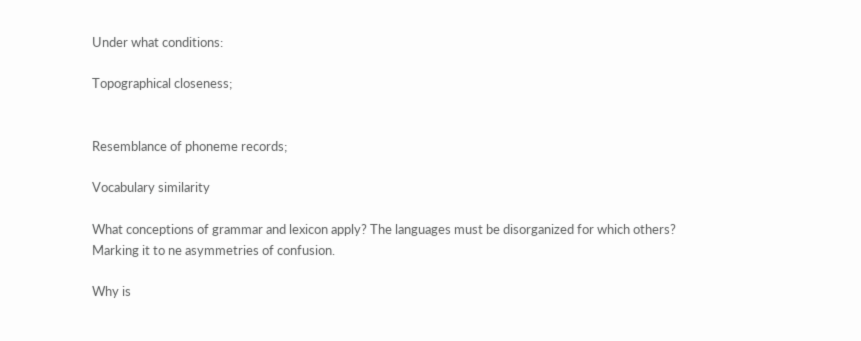Under what conditions:

Topographical closeness;


Resemblance of phoneme records;

Vocabulary similarity

What conceptions of grammar and lexicon apply? The languages must be disorganized for which others? Marking it to ne asymmetries of confusion.

Why is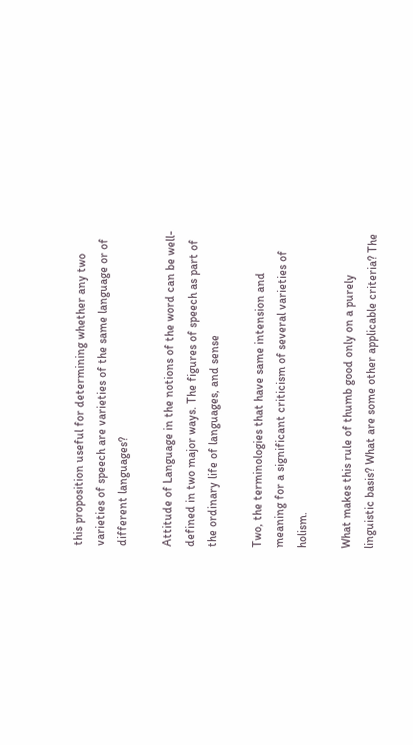this proposition useful for determining whether any two varieties of speech are varieties of the same language or of different languages?

Attitude of Language in the notions of the word can be well-defined in two major ways. The figures of speech as part of the ordinary life of languages, and sense

Two, the terminologies that have same intension and meaning for a significant criticism of several varieties of holism.

What makes this rule of thumb good only on a purely linguistic basis? What are some other applicable criteria? The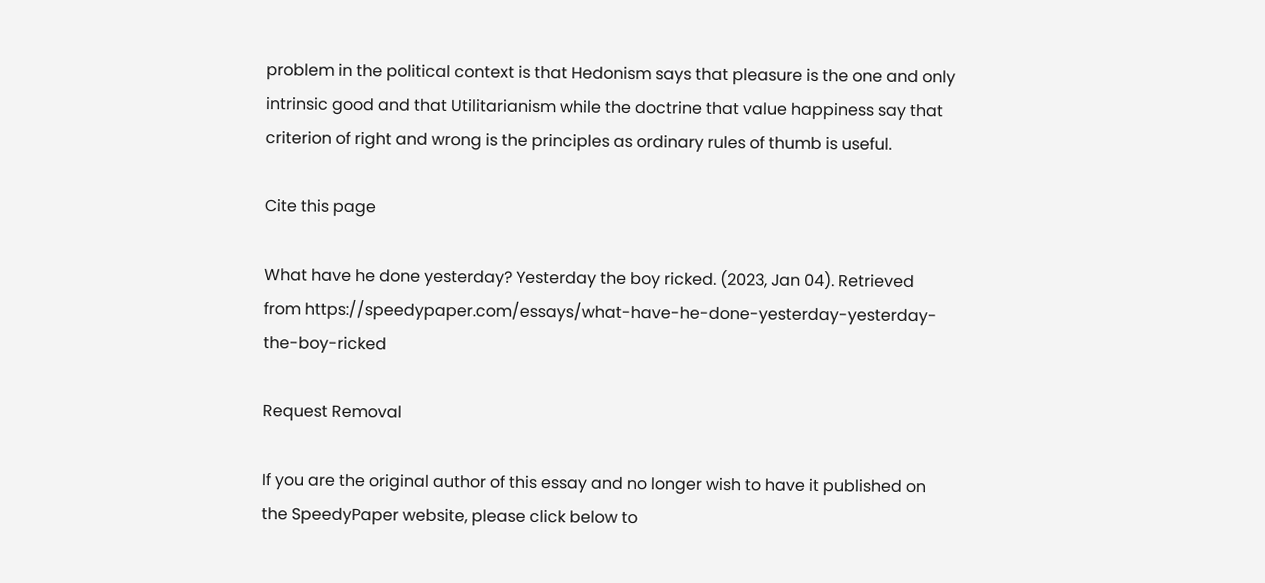problem in the political context is that Hedonism says that pleasure is the one and only intrinsic good and that Utilitarianism while the doctrine that value happiness say that criterion of right and wrong is the principles as ordinary rules of thumb is useful.

Cite this page

What have he done yesterday? Yesterday the boy ricked. (2023, Jan 04). Retrieved from https://speedypaper.com/essays/what-have-he-done-yesterday-yesterday-the-boy-ricked

Request Removal

If you are the original author of this essay and no longer wish to have it published on the SpeedyPaper website, please click below to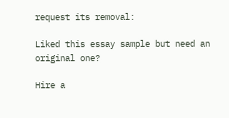request its removal:

Liked this essay sample but need an original one?

Hire a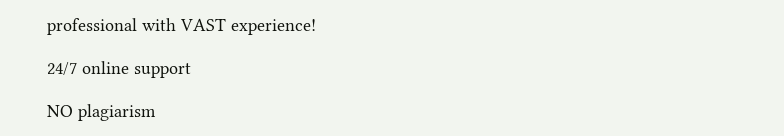professional with VAST experience!

24/7 online support

NO plagiarism